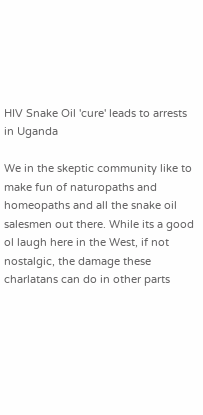HIV Snake Oil 'cure' leads to arrests in Uganda

We in the skeptic community like to make fun of naturopaths and homeopaths and all the snake oil salesmen out there. While its a good ol laugh here in the West, if not nostalgic, the damage these charlatans can do in other parts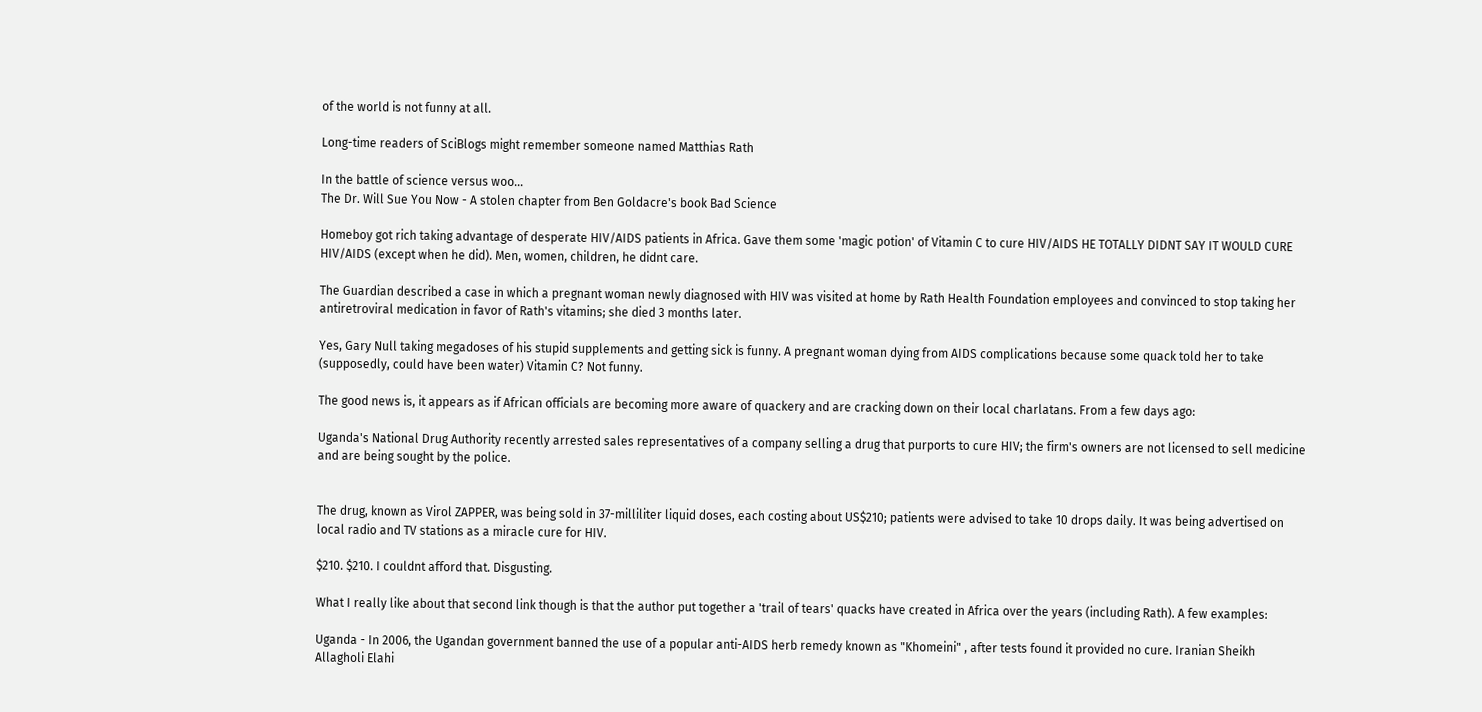of the world is not funny at all.

Long-time readers of SciBlogs might remember someone named Matthias Rath

In the battle of science versus woo...
The Dr. Will Sue You Now - A stolen chapter from Ben Goldacre's book Bad Science

Homeboy got rich taking advantage of desperate HIV/AIDS patients in Africa. Gave them some 'magic potion' of Vitamin C to cure HIV/AIDS HE TOTALLY DIDNT SAY IT WOULD CURE HIV/AIDS (except when he did). Men, women, children, he didnt care.

The Guardian described a case in which a pregnant woman newly diagnosed with HIV was visited at home by Rath Health Foundation employees and convinced to stop taking her antiretroviral medication in favor of Rath's vitamins; she died 3 months later.

Yes, Gary Null taking megadoses of his stupid supplements and getting sick is funny. A pregnant woman dying from AIDS complications because some quack told her to take (supposedly, could have been water) Vitamin C? Not funny.

The good news is, it appears as if African officials are becoming more aware of quackery and are cracking down on their local charlatans. From a few days ago:

Uganda's National Drug Authority recently arrested sales representatives of a company selling a drug that purports to cure HIV; the firm's owners are not licensed to sell medicine and are being sought by the police.


The drug, known as Virol ZAPPER, was being sold in 37-milliliter liquid doses, each costing about US$210; patients were advised to take 10 drops daily. It was being advertised on local radio and TV stations as a miracle cure for HIV.

$210. $210. I couldnt afford that. Disgusting.

What I really like about that second link though is that the author put together a 'trail of tears' quacks have created in Africa over the years (including Rath). A few examples:

Uganda - In 2006, the Ugandan government banned the use of a popular anti-AIDS herb remedy known as "Khomeini" , after tests found it provided no cure. Iranian Sheikh Allagholi Elahi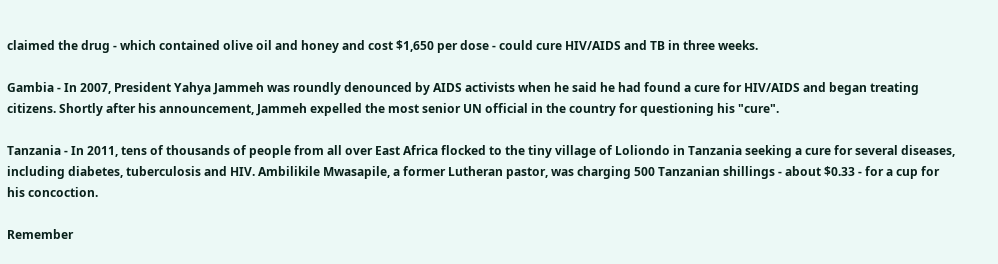claimed the drug - which contained olive oil and honey and cost $1,650 per dose - could cure HIV/AIDS and TB in three weeks.

Gambia - In 2007, President Yahya Jammeh was roundly denounced by AIDS activists when he said he had found a cure for HIV/AIDS and began treating citizens. Shortly after his announcement, Jammeh expelled the most senior UN official in the country for questioning his "cure".

Tanzania - In 2011, tens of thousands of people from all over East Africa flocked to the tiny village of Loliondo in Tanzania seeking a cure for several diseases, including diabetes, tuberculosis and HIV. Ambilikile Mwasapile, a former Lutheran pastor, was charging 500 Tanzanian shillings - about $0.33 - for a cup for his concoction.

Remember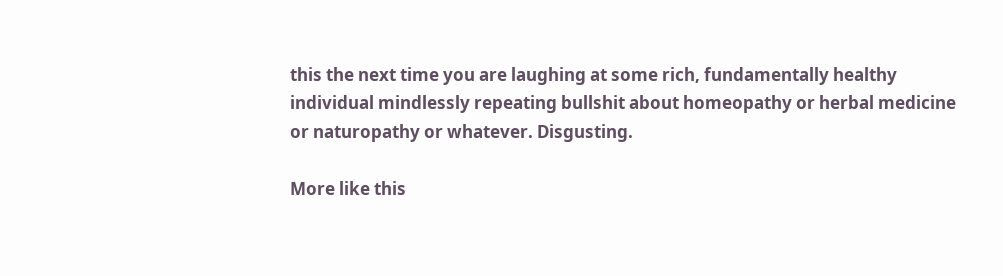this the next time you are laughing at some rich, fundamentally healthy individual mindlessly repeating bullshit about homeopathy or herbal medicine or naturopathy or whatever. Disgusting.

More like this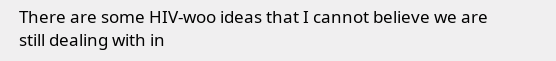There are some HIV-woo ideas that I cannot believe we are still dealing with in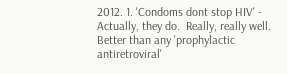2012. 1. 'Condoms dont stop HIV' - Actually, they do.  Really, really well.  Better than any 'prophylactic antiretroviral'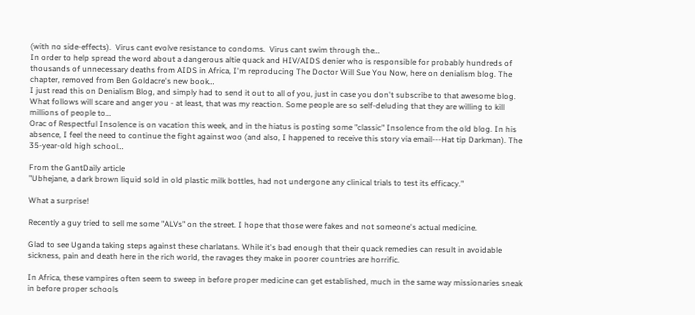(with no side-effects).  Virus cant evolve resistance to condoms.  Virus cant swim through the…
In order to help spread the word about a dangerous altie quack and HIV/AIDS denier who is responsible for probably hundreds of thousands of unnecessary deaths from AIDS in Africa, I'm reproducing The Doctor Will Sue You Now, here on denialism blog. The chapter, removed from Ben Goldacre's new book…
I just read this on Denialism Blog, and simply had to send it out to all of you, just in case you don't subscribe to that awesome blog. What follows will scare and anger you - at least, that was my reaction. Some people are so self-deluding that they are willing to kill millions of people to…
Orac of Respectful Insolence is on vacation this week, and in the hiatus is posting some "classic" Insolence from the old blog. In his absence, I feel the need to continue the fight against woo (and also, I happened to receive this story via email---Hat tip Darkman). The 35-year-old high school…

From the GantDaily article
"Ubhejane, a dark brown liquid sold in old plastic milk bottles, had not undergone any clinical trials to test its efficacy."

What a surprise!

Recently a guy tried to sell me some "ALVs" on the street. I hope that those were fakes and not someone's actual medicine.

Glad to see Uganda taking steps against these charlatans. While it's bad enough that their quack remedies can result in avoidable sickness, pain and death here in the rich world, the ravages they make in poorer countries are horrific.

In Africa, these vampires often seem to sweep in before proper medicine can get established, much in the same way missionaries sneak in before proper schools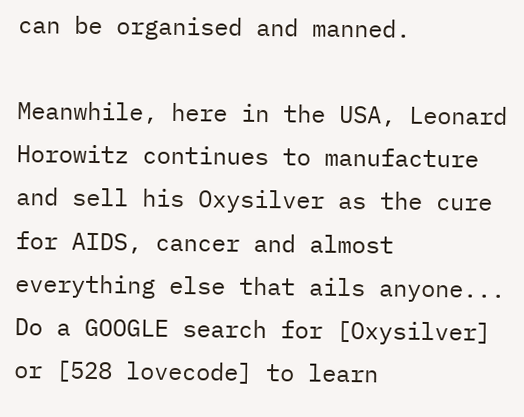can be organised and manned.

Meanwhile, here in the USA, Leonard Horowitz continues to manufacture and sell his Oxysilver as the cure for AIDS, cancer and almost everything else that ails anyone... Do a GOOGLE search for [Oxysilver] or [528 lovecode] to learn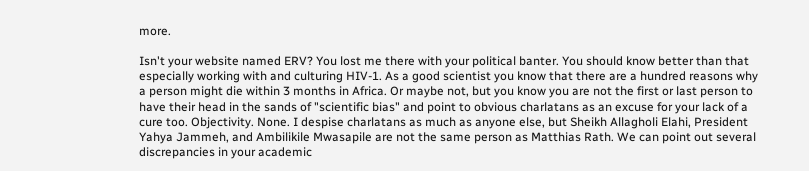more.

Isn't your website named ERV? You lost me there with your political banter. You should know better than that especially working with and culturing HIV-1. As a good scientist you know that there are a hundred reasons why a person might die within 3 months in Africa. Or maybe not, but you know you are not the first or last person to have their head in the sands of "scientific bias" and point to obvious charlatans as an excuse for your lack of a cure too. Objectivity. None. I despise charlatans as much as anyone else, but Sheikh Allagholi Elahi, President Yahya Jammeh, and Ambilikile Mwasapile are not the same person as Matthias Rath. We can point out several discrepancies in your academic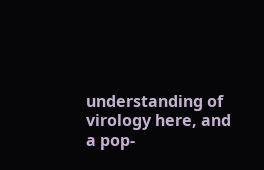understanding of virology here, and a pop-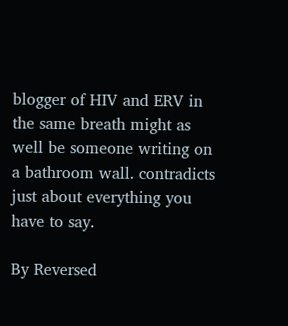blogger of HIV and ERV in the same breath might as well be someone writing on a bathroom wall. contradicts just about everything you have to say.

By Reversed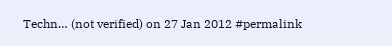Techn… (not verified) on 27 Jan 2012 #permalink